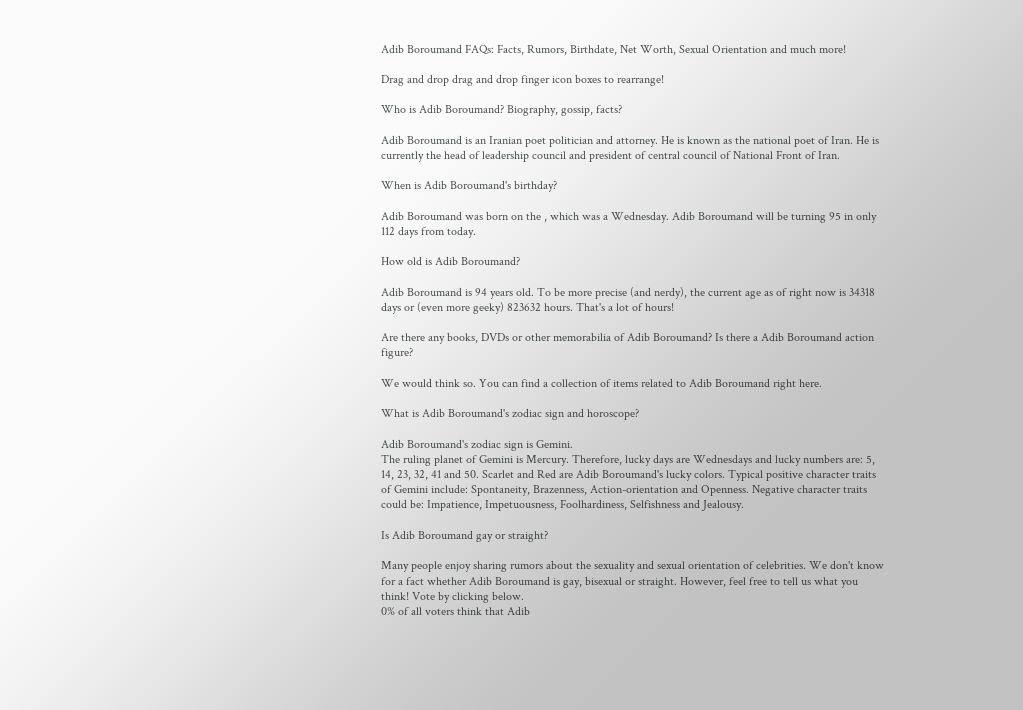Adib Boroumand FAQs: Facts, Rumors, Birthdate, Net Worth, Sexual Orientation and much more!

Drag and drop drag and drop finger icon boxes to rearrange!

Who is Adib Boroumand? Biography, gossip, facts?

Adib Boroumand is an Iranian poet politician and attorney. He is known as the national poet of Iran. He is currently the head of leadership council and president of central council of National Front of Iran.

When is Adib Boroumand's birthday?

Adib Boroumand was born on the , which was a Wednesday. Adib Boroumand will be turning 95 in only 112 days from today.

How old is Adib Boroumand?

Adib Boroumand is 94 years old. To be more precise (and nerdy), the current age as of right now is 34318 days or (even more geeky) 823632 hours. That's a lot of hours!

Are there any books, DVDs or other memorabilia of Adib Boroumand? Is there a Adib Boroumand action figure?

We would think so. You can find a collection of items related to Adib Boroumand right here.

What is Adib Boroumand's zodiac sign and horoscope?

Adib Boroumand's zodiac sign is Gemini.
The ruling planet of Gemini is Mercury. Therefore, lucky days are Wednesdays and lucky numbers are: 5, 14, 23, 32, 41 and 50. Scarlet and Red are Adib Boroumand's lucky colors. Typical positive character traits of Gemini include: Spontaneity, Brazenness, Action-orientation and Openness. Negative character traits could be: Impatience, Impetuousness, Foolhardiness, Selfishness and Jealousy.

Is Adib Boroumand gay or straight?

Many people enjoy sharing rumors about the sexuality and sexual orientation of celebrities. We don't know for a fact whether Adib Boroumand is gay, bisexual or straight. However, feel free to tell us what you think! Vote by clicking below.
0% of all voters think that Adib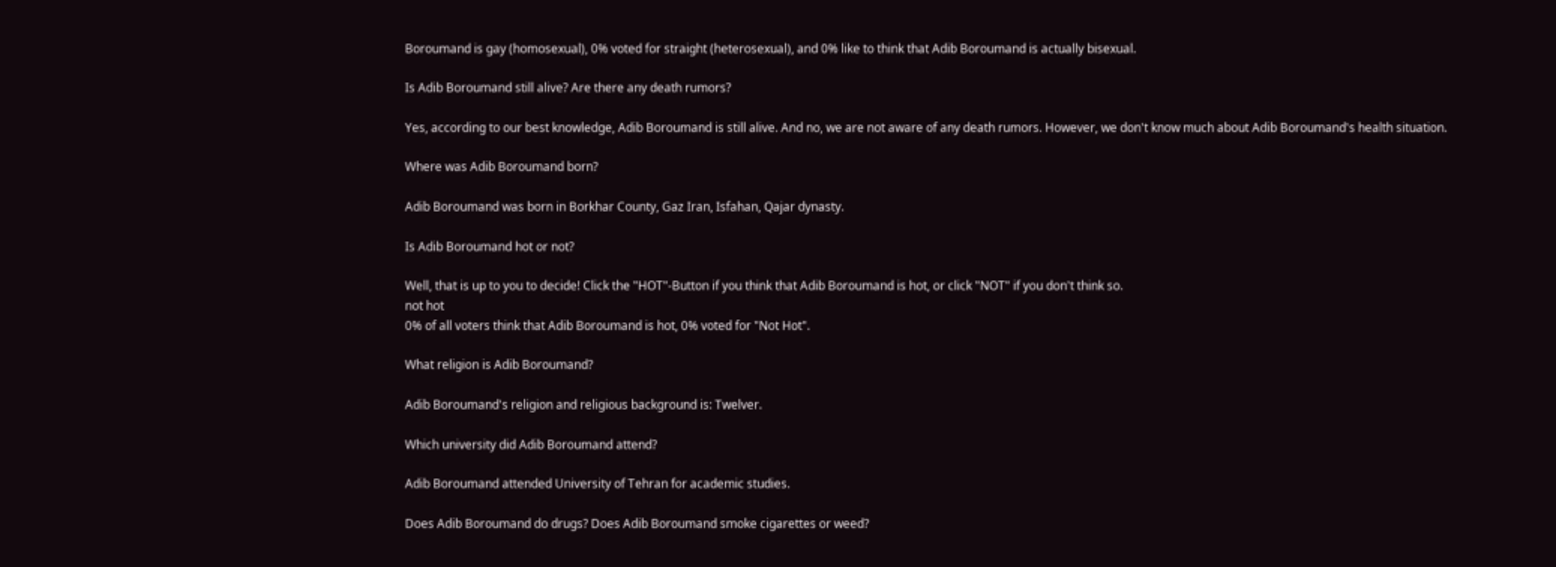Boroumand is gay (homosexual), 0% voted for straight (heterosexual), and 0% like to think that Adib Boroumand is actually bisexual.

Is Adib Boroumand still alive? Are there any death rumors?

Yes, according to our best knowledge, Adib Boroumand is still alive. And no, we are not aware of any death rumors. However, we don't know much about Adib Boroumand's health situation.

Where was Adib Boroumand born?

Adib Boroumand was born in Borkhar County, Gaz Iran, Isfahan, Qajar dynasty.

Is Adib Boroumand hot or not?

Well, that is up to you to decide! Click the "HOT"-Button if you think that Adib Boroumand is hot, or click "NOT" if you don't think so.
not hot
0% of all voters think that Adib Boroumand is hot, 0% voted for "Not Hot".

What religion is Adib Boroumand?

Adib Boroumand's religion and religious background is: Twelver.

Which university did Adib Boroumand attend?

Adib Boroumand attended University of Tehran for academic studies.

Does Adib Boroumand do drugs? Does Adib Boroumand smoke cigarettes or weed?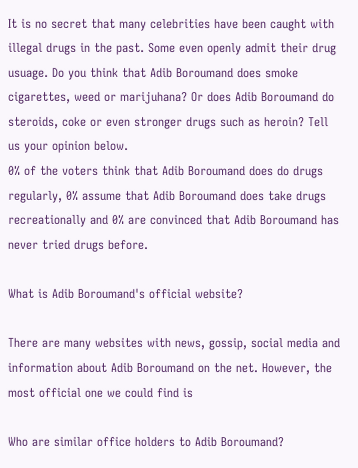It is no secret that many celebrities have been caught with illegal drugs in the past. Some even openly admit their drug usuage. Do you think that Adib Boroumand does smoke cigarettes, weed or marijuhana? Or does Adib Boroumand do steroids, coke or even stronger drugs such as heroin? Tell us your opinion below.
0% of the voters think that Adib Boroumand does do drugs regularly, 0% assume that Adib Boroumand does take drugs recreationally and 0% are convinced that Adib Boroumand has never tried drugs before.

What is Adib Boroumand's official website?

There are many websites with news, gossip, social media and information about Adib Boroumand on the net. However, the most official one we could find is

Who are similar office holders to Adib Boroumand?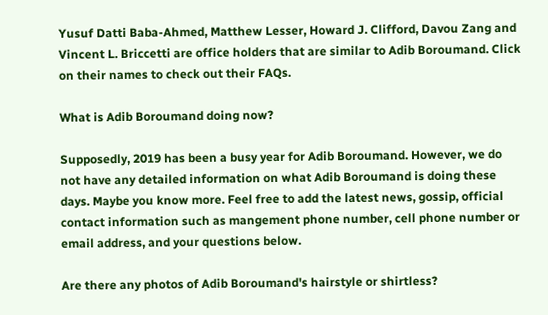Yusuf Datti Baba-Ahmed, Matthew Lesser, Howard J. Clifford, Davou Zang and Vincent L. Briccetti are office holders that are similar to Adib Boroumand. Click on their names to check out their FAQs.

What is Adib Boroumand doing now?

Supposedly, 2019 has been a busy year for Adib Boroumand. However, we do not have any detailed information on what Adib Boroumand is doing these days. Maybe you know more. Feel free to add the latest news, gossip, official contact information such as mangement phone number, cell phone number or email address, and your questions below.

Are there any photos of Adib Boroumand's hairstyle or shirtless?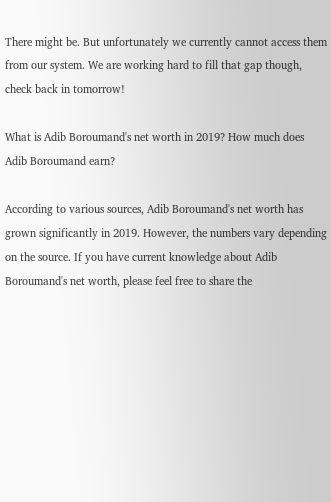There might be. But unfortunately we currently cannot access them from our system. We are working hard to fill that gap though, check back in tomorrow!

What is Adib Boroumand's net worth in 2019? How much does Adib Boroumand earn?

According to various sources, Adib Boroumand's net worth has grown significantly in 2019. However, the numbers vary depending on the source. If you have current knowledge about Adib Boroumand's net worth, please feel free to share the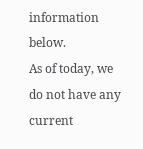information below.
As of today, we do not have any current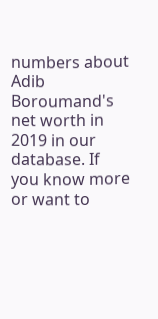numbers about Adib Boroumand's net worth in 2019 in our database. If you know more or want to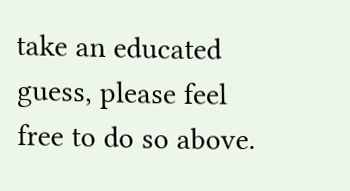take an educated guess, please feel free to do so above.